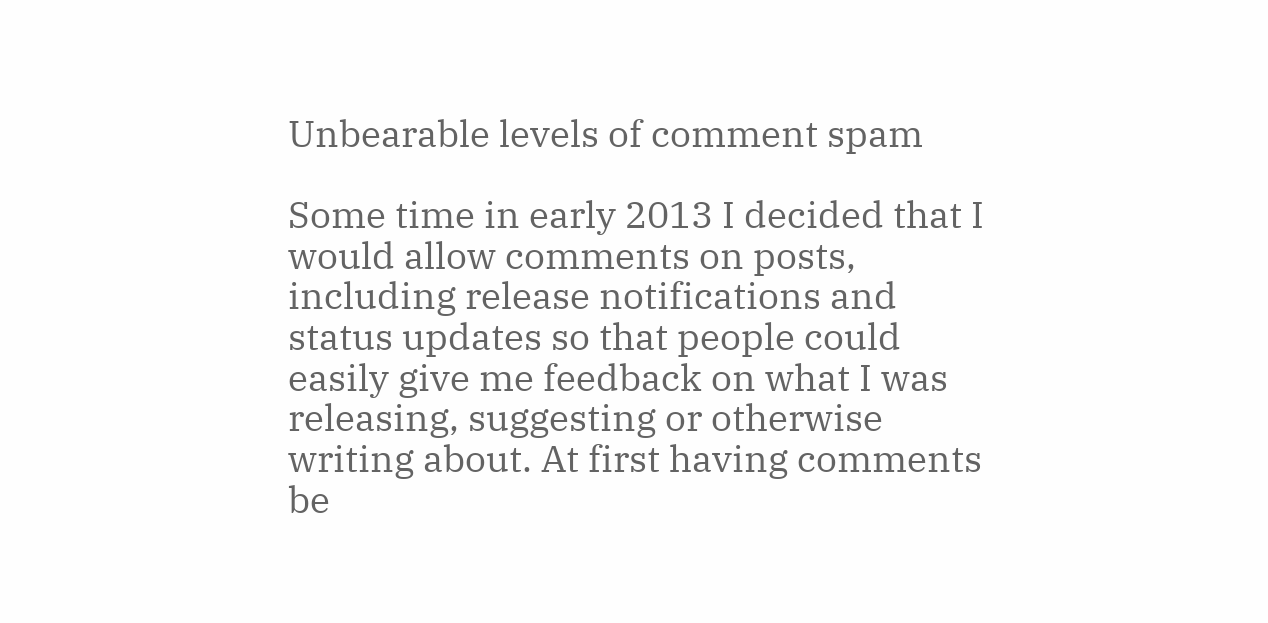Unbearable levels of comment spam

Some time in early 2013 I decided that I would allow comments on posts, including release notifications and status updates so that people could easily give me feedback on what I was releasing, suggesting or otherwise writing about. At first having comments be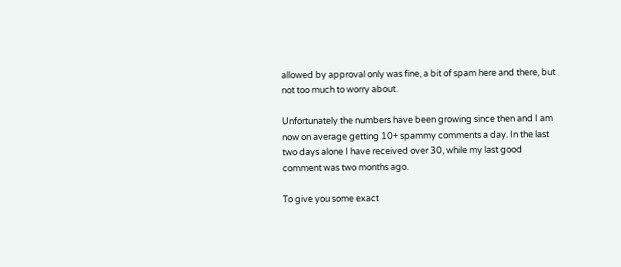allowed by approval only was fine, a bit of spam here and there, but not too much to worry about.

Unfortunately the numbers have been growing since then and I am now on average getting 10+ spammy comments a day. In the last two days alone I have received over 30, while my last good comment was two months ago.

To give you some exact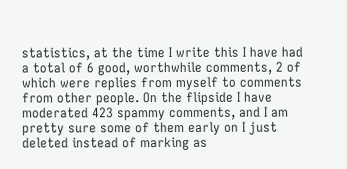statistics, at the time I write this I have had a total of 6 good, worthwhile comments, 2 of which were replies from myself to comments from other people. On the flipside I have moderated 423 spammy comments, and I am pretty sure some of them early on I just deleted instead of marking as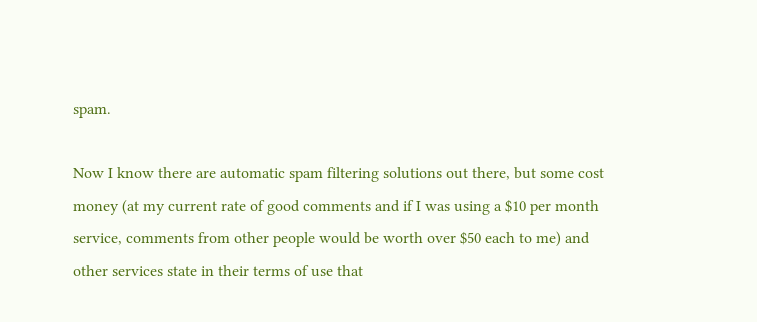spam.

Now I know there are automatic spam filtering solutions out there, but some cost money (at my current rate of good comments and if I was using a $10 per month service, comments from other people would be worth over $50 each to me) and other services state in their terms of use that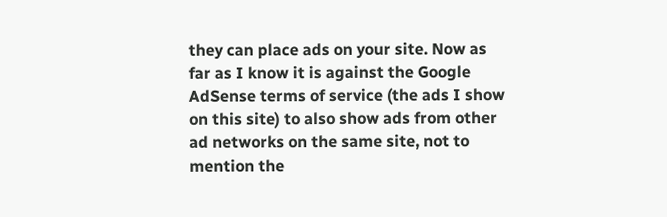they can place ads on your site. Now as far as I know it is against the Google AdSense terms of service (the ads I show on this site) to also show ads from other ad networks on the same site, not to mention the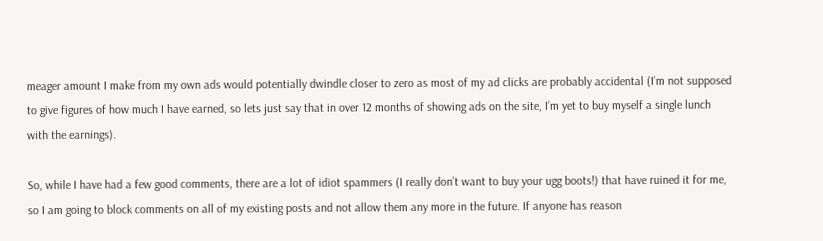meager amount I make from my own ads would potentially dwindle closer to zero as most of my ad clicks are probably accidental (I’m not supposed to give figures of how much I have earned, so lets just say that in over 12 months of showing ads on the site, I’m yet to buy myself a single lunch with the earnings).

So, while I have had a few good comments, there are a lot of idiot spammers (I really don’t want to buy your ugg boots!) that have ruined it for me, so I am going to block comments on all of my existing posts and not allow them any more in the future. If anyone has reason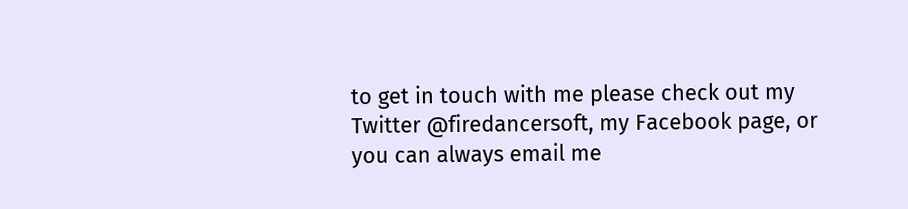to get in touch with me please check out my Twitter @firedancersoft, my Facebook page, or you can always email me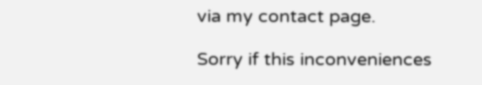via my contact page.

Sorry if this inconveniences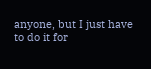anyone, but I just have to do it for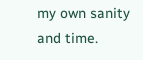my own sanity and time.